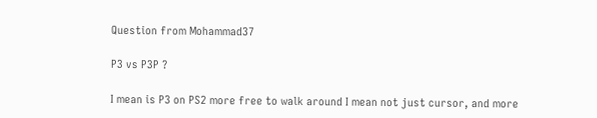Question from Mohammad37

P3 vs P3P ?

I mean is P3 on PS2 more free to walk around I mean not just cursor, and more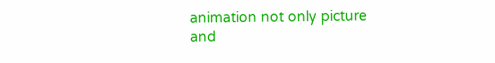animation not only picture and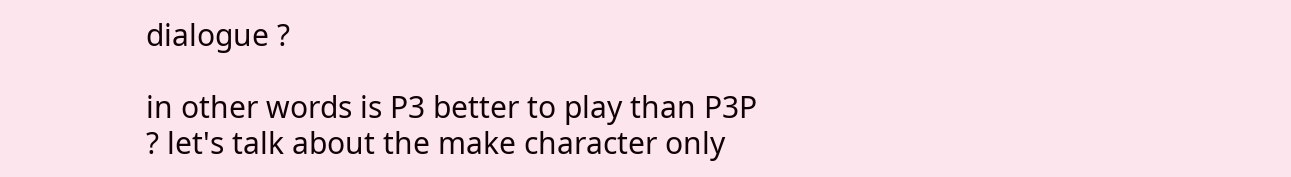dialogue ?

in other words is P3 better to play than P3P ? let's talk about the make character only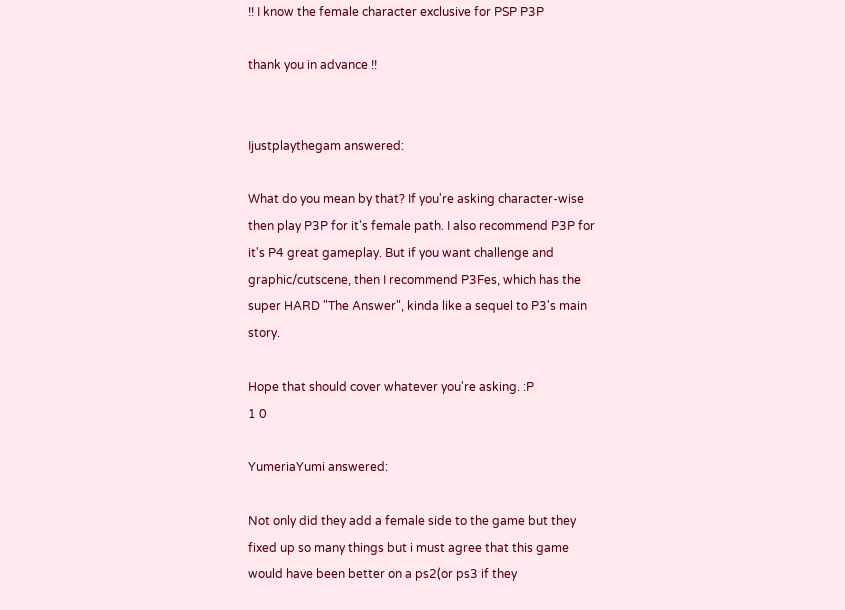!! I know the female character exclusive for PSP P3P

thank you in advance !!


Ijustplaythegam answered:

What do you mean by that? If you're asking character-wise then play P3P for it's female path. I also recommend P3P for it's P4 great gameplay. But if you want challenge and graphic/cutscene, then I recommend P3Fes, which has the super HARD "The Answer", kinda like a sequel to P3's main story.

Hope that should cover whatever you're asking. :P
1 0

YumeriaYumi answered:

Not only did they add a female side to the game but they fixed up so many things but i must agree that this game would have been better on a ps2(or ps3 if they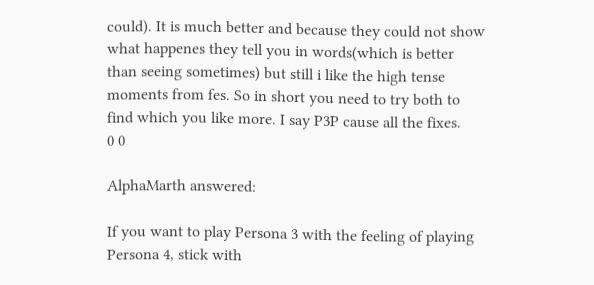could). It is much better and because they could not show what happenes they tell you in words(which is better than seeing sometimes) but still i like the high tense moments from fes. So in short you need to try both to find which you like more. I say P3P cause all the fixes.
0 0

AlphaMarth answered:

If you want to play Persona 3 with the feeling of playing Persona 4, stick with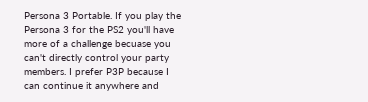Persona 3 Portable. If you play the Persona 3 for the PS2 you'll have more of a challenge becuase you can't directly control your party members. I prefer P3P because I can continue it anywhere and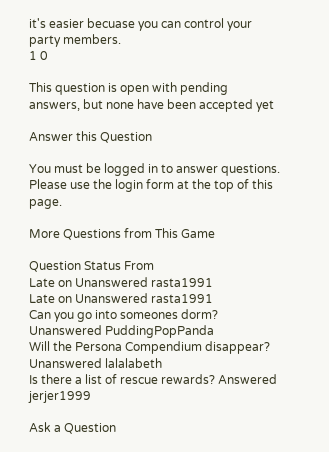it's easier becuase you can control your party members.
1 0

This question is open with pending answers, but none have been accepted yet

Answer this Question

You must be logged in to answer questions. Please use the login form at the top of this page.

More Questions from This Game

Question Status From
Late on Unanswered rasta1991
Late on Unanswered rasta1991
Can you go into someones dorm? Unanswered PuddingPopPanda
Will the Persona Compendium disappear? Unanswered lalalabeth
Is there a list of rescue rewards? Answered jerjer1999

Ask a Question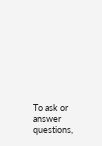To ask or answer questions,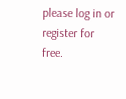please log in or register for free.